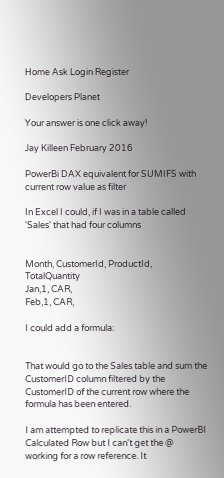Home Ask Login Register

Developers Planet

Your answer is one click away!

Jay Killeen February 2016

PowerBi DAX equivalent for SUMIFS with current row value as filter

In Excel I could, if I was in a table called 'Sales' that had four columns


Month, CustomerId, ProductId, TotalQuantity
Jan,1, CAR,
Feb,1, CAR,

I could add a formula:


That would go to the Sales table and sum the CustomerID column filtered by the CustomerID of the current row where the formula has been entered.

I am attempted to replicate this in a PowerBI Calculated Row but I can't get the @ working for a row reference. It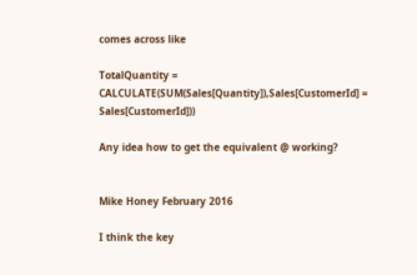comes across like

TotalQuantity = CALCULATE(SUM(Sales[Quantity]),Sales[CustomerId] = Sales[CustomerId]))

Any idea how to get the equivalent @ working?


Mike Honey February 2016

I think the key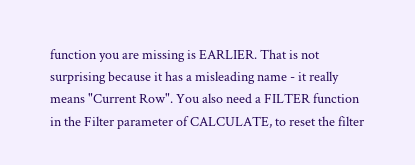function you are missing is EARLIER. That is not surprising because it has a misleading name - it really means "Current Row". You also need a FILTER function in the Filter parameter of CALCULATE, to reset the filter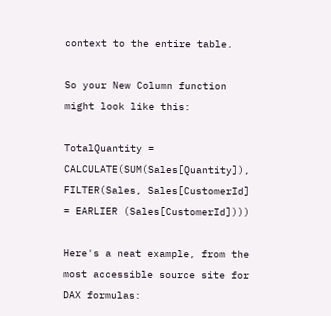context to the entire table.

So your New Column function might look like this:

TotalQuantity = CALCULATE(SUM(Sales[Quantity]), FILTER(Sales, Sales[CustomerId] = EARLIER (Sales[CustomerId])))

Here's a neat example, from the most accessible source site for DAX formulas: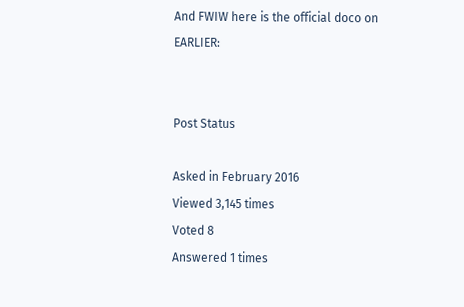And FWIW here is the official doco on EARLIER:


Post Status

Asked in February 2016
Viewed 3,145 times
Voted 8
Answered 1 times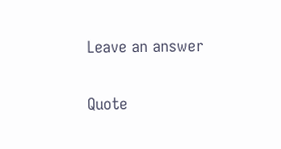Leave an answer

Quote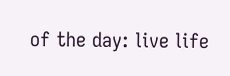of the day: live life